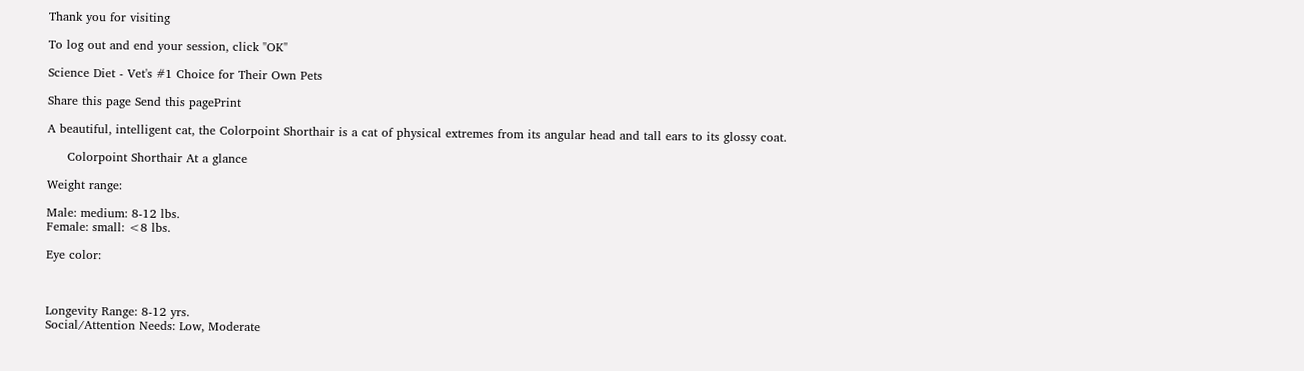Thank you for visiting

To log out and end your session, click "OK"

Science Diet - Vet's #1 Choice for Their Own Pets

Share this page Send this pagePrint

A beautiful, intelligent cat, the Colorpoint Shorthair is a cat of physical extremes from its angular head and tall ears to its glossy coat.

     Colorpoint Shorthair At a glance

Weight range:

Male: medium: 8-12 lbs.
Female: small: <8 lbs.

Eye color:



Longevity Range: 8-12 yrs.
Social/Attention Needs: Low, Moderate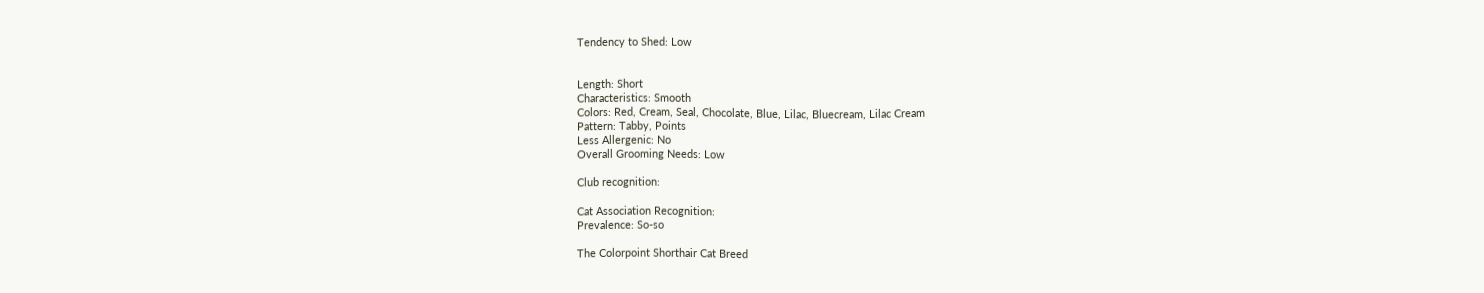Tendency to Shed: Low


Length: Short
Characteristics: Smooth
Colors: Red, Cream, Seal, Chocolate, Blue, Lilac, Bluecream, Lilac Cream
Pattern: Tabby, Points
Less Allergenic: No
Overall Grooming Needs: Low

Club recognition:

Cat Association Recognition:
Prevalence: So-so

The Colorpoint Shorthair Cat Breed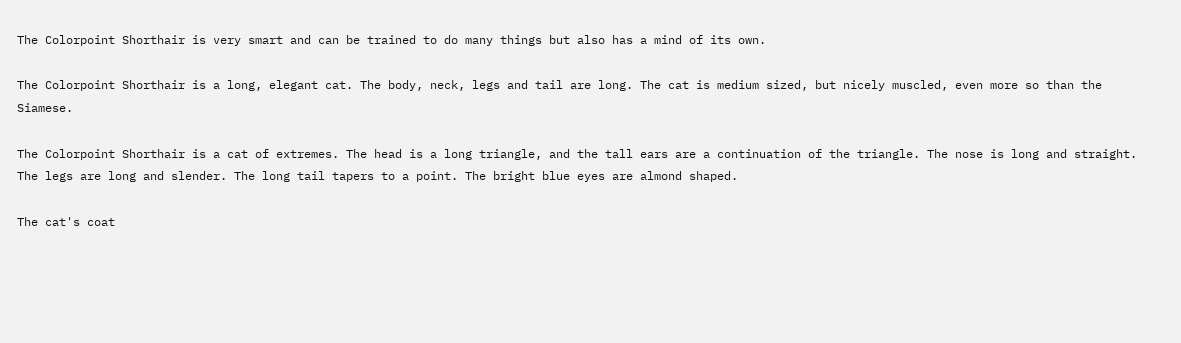The Colorpoint Shorthair is very smart and can be trained to do many things but also has a mind of its own.

The Colorpoint Shorthair is a long, elegant cat. The body, neck, legs and tail are long. The cat is medium sized, but nicely muscled, even more so than the Siamese.

The Colorpoint Shorthair is a cat of extremes. The head is a long triangle, and the tall ears are a continuation of the triangle. The nose is long and straight. The legs are long and slender. The long tail tapers to a point. The bright blue eyes are almond shaped.

The cat's coat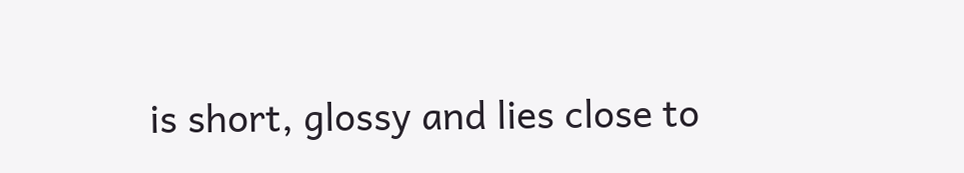is short, glossy and lies close to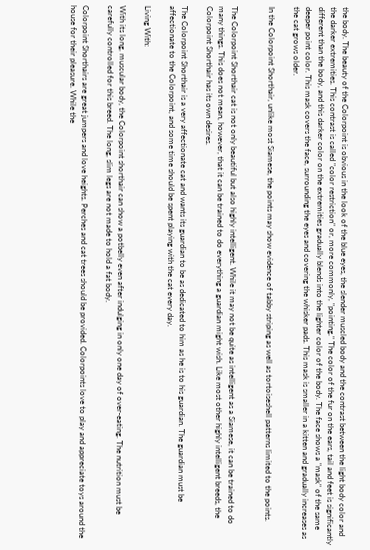the body. The beauty of the Colorpoint is obvious in the look of the blue eyes, the slender muscled body and the contrast between the light body color and the darker extremities. This contrast is called "color restriction" or, more commonly, "pointing." The color of the fur on the ears, tail and feet is significantly different than the body, and this darker color on the extremities gradually blends into the lighter color of the body. The face shows a "mask" of the same deeper point color. This mask covers the face, surrounding the eyes and covering the whisker pads. This mask is smaller in a kitten and gradually increases as the cat grows older.

In the Colorpoint Shorthair, unlike most Siamese, the points may show evidence of tabby striping as well as tortoiseshell patterns limited to the points.


The Colorpoint Shorthair cat is not only beautiful but also highly intelligent. While it may not be quite as intelligent as a Siamese, it can be trained to do many things. This does not mean, however, that it can be trained to do everything a guardian might wish. Like most other highly intelligent breeds, the Colorpoint Shorthair has its own desires.

The Colorpoint Shorthair is a very affectionate cat and wants its guardian to be as dedicated to him as he is to his guardian. The guardian must be affectionate to the Colorpoint, and some time should be spent playing with the cat every day.

Living With:

With its long, muscular body, the Colorpoint shorthair can show a potbelly even after indulging in only one day of over-eating. The nutrition must be carefully controlled for this breed. The long, slim legs are not made to hold a fat body.

Colorpoint Shorthairs are great jumpers and love heights. Perches and cat trees should be provided. Colorpoints love to play and appreciate toys around the house for their pleasure. While the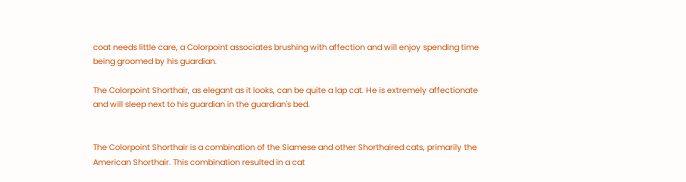coat needs little care, a Colorpoint associates brushing with affection and will enjoy spending time being groomed by his guardian.

The Colorpoint Shorthair, as elegant as it looks, can be quite a lap cat. He is extremely affectionate and will sleep next to his guardian in the guardian's bed.


The Colorpoint Shorthair is a combination of the Siamese and other Shorthaired cats, primarily the American Shorthair. This combination resulted in a cat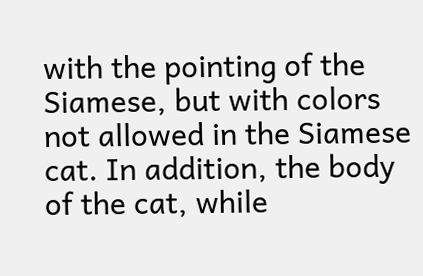with the pointing of the Siamese, but with colors not allowed in the Siamese cat. In addition, the body of the cat, while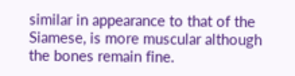similar in appearance to that of the Siamese, is more muscular although the bones remain fine.